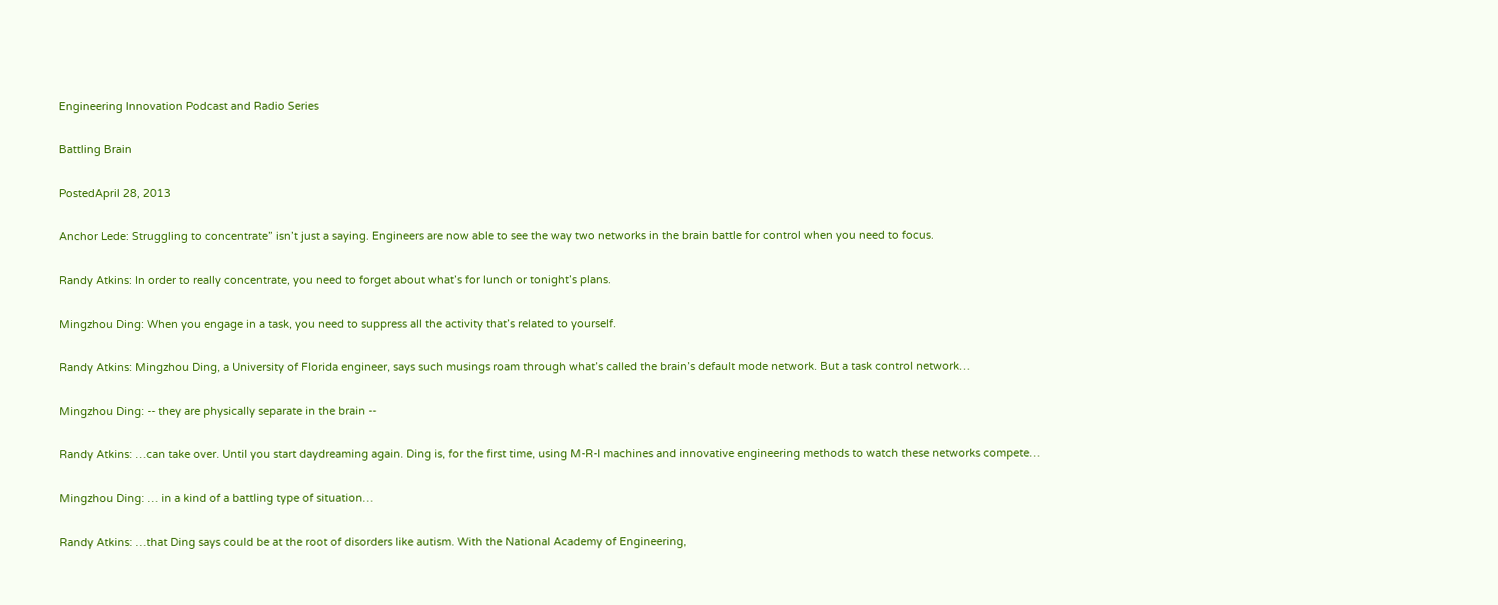Engineering Innovation Podcast and Radio Series

Battling Brain

PostedApril 28, 2013

Anchor Lede: Struggling to concentrate” isn’t just a saying. Engineers are now able to see the way two networks in the brain battle for control when you need to focus.

Randy Atkins: In order to really concentrate, you need to forget about what’s for lunch or tonight’s plans.

Mingzhou Ding: When you engage in a task, you need to suppress all the activity that’s related to yourself.

Randy Atkins: Mingzhou Ding, a University of Florida engineer, says such musings roam through what’s called the brain’s default mode network. But a task control network…

Mingzhou Ding: -- they are physically separate in the brain --

Randy Atkins: …can take over. Until you start daydreaming again. Ding is, for the first time, using M-R-I machines and innovative engineering methods to watch these networks compete…

Mingzhou Ding: … in a kind of a battling type of situation…

Randy Atkins: …that Ding says could be at the root of disorders like autism. With the National Academy of Engineering,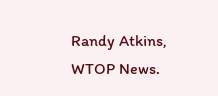Randy Atkins, WTOP News.